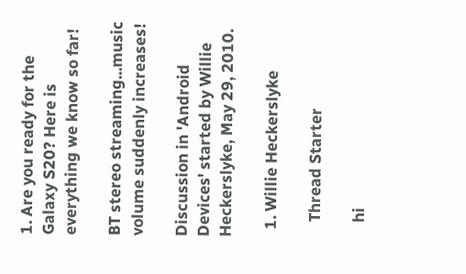1. Are you ready for the Galaxy S20? Here is everything we know so far!

BT stereo streaming...music volume suddenly increases!

Discussion in 'Android Devices' started by Willie Heckerslyke, May 29, 2010.

  1. Willie Heckerslyke

    Thread Starter

    hi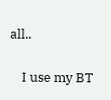all..

    I use my BT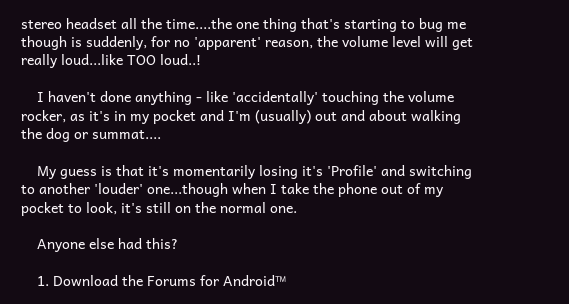stereo headset all the time....the one thing that's starting to bug me though is suddenly, for no 'apparent' reason, the volume level will get really loud...like TOO loud..!

    I haven't done anything - like 'accidentally' touching the volume rocker, as it's in my pocket and I'm (usually) out and about walking the dog or summat....

    My guess is that it's momentarily losing it's 'Profile' and switching to another 'louder' one...though when I take the phone out of my pocket to look, it's still on the normal one.

    Anyone else had this?

    1. Download the Forums for Android™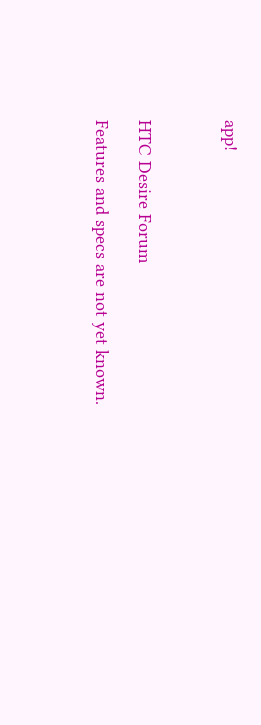app!



HTC Desire Forum

Features and specs are not yet known.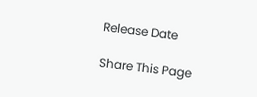Release Date

Share This Page